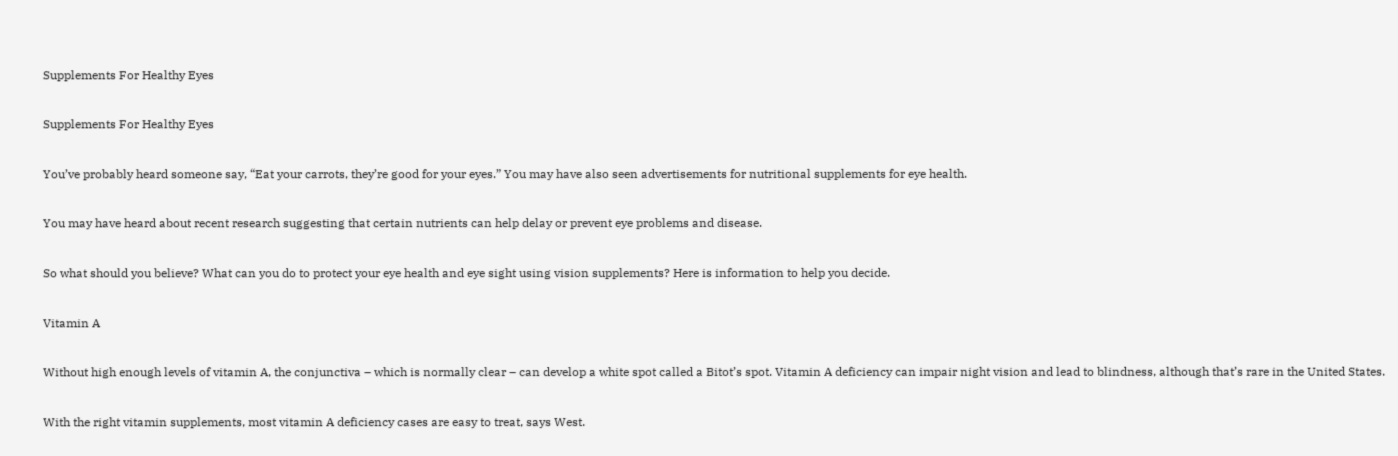Supplements For Healthy Eyes

Supplements For Healthy Eyes

You’ve probably heard someone say, “Eat your carrots, they’re good for your eyes.” You may have also seen advertisements for nutritional supplements for eye health.

You may have heard about recent research suggesting that certain nutrients can help delay or prevent eye problems and disease.

So what should you believe? What can you do to protect your eye health and eye sight using vision supplements? Here is information to help you decide.

Vitamin A

Without high enough levels of vitamin A, the conjunctiva – which is normally clear – can develop a white spot called a Bitot’s spot. Vitamin A deficiency can impair night vision and lead to blindness, although that’s rare in the United States.

With the right vitamin supplements, most vitamin A deficiency cases are easy to treat, says West.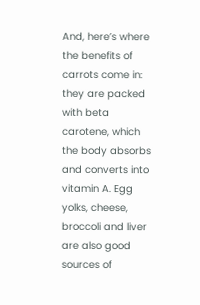And, here’s where the benefits of carrots come in: they are packed with beta carotene, which the body absorbs and converts into vitamin A. Egg yolks, cheese, broccoli and liver are also good sources of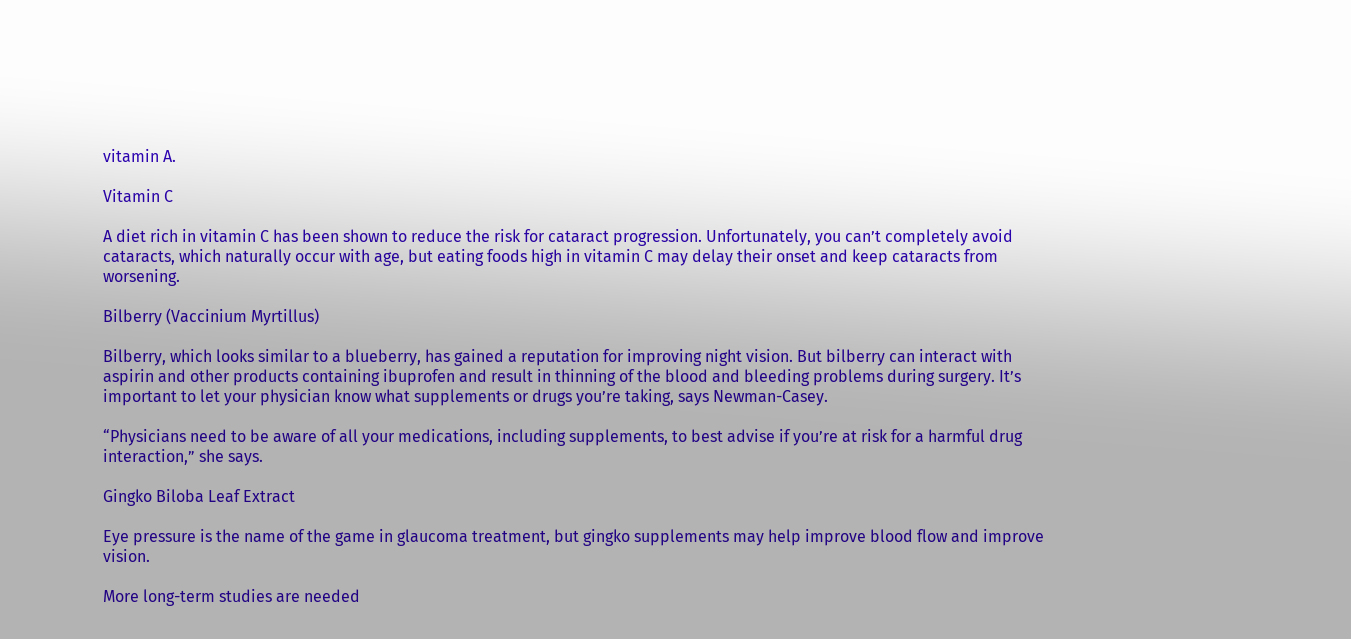vitamin A.

Vitamin C

A diet rich in vitamin C has been shown to reduce the risk for cataract progression. Unfortunately, you can’t completely avoid cataracts, which naturally occur with age, but eating foods high in vitamin C may delay their onset and keep cataracts from worsening.

Bilberry (Vaccinium Myrtillus)

Bilberry, which looks similar to a blueberry, has gained a reputation for improving night vision. But bilberry can interact with aspirin and other products containing ibuprofen and result in thinning of the blood and bleeding problems during surgery. It’s important to let your physician know what supplements or drugs you’re taking, says Newman-Casey.

“Physicians need to be aware of all your medications, including supplements, to best advise if you’re at risk for a harmful drug interaction,” she says.

Gingko Biloba Leaf Extract

Eye pressure is the name of the game in glaucoma treatment, but gingko supplements may help improve blood flow and improve vision.

More long-term studies are needed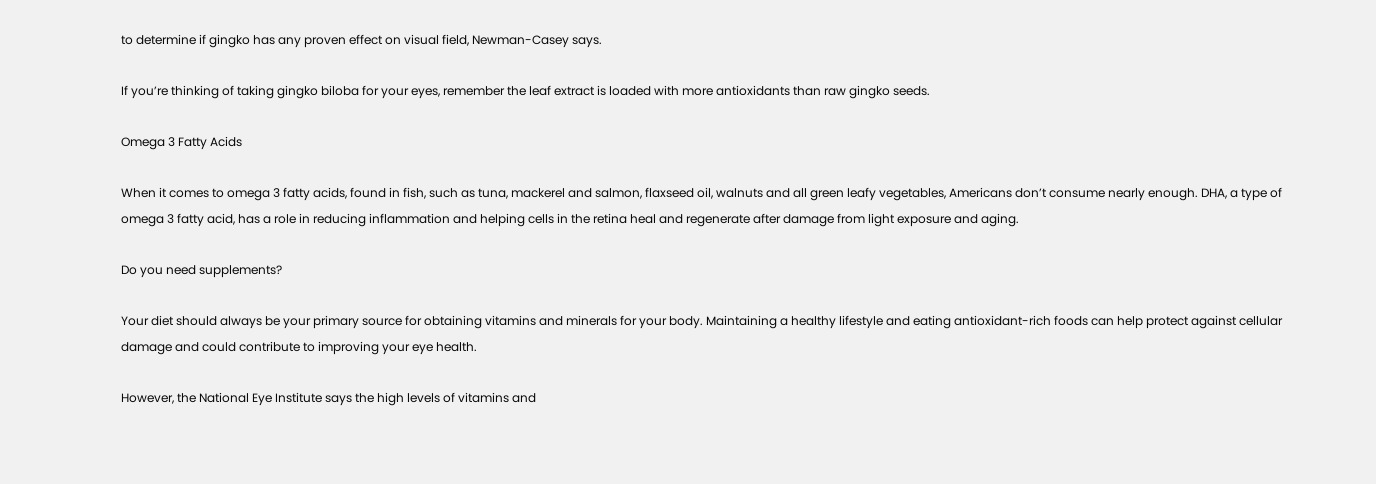to determine if gingko has any proven effect on visual field, Newman-Casey says.

If you’re thinking of taking gingko biloba for your eyes, remember the leaf extract is loaded with more antioxidants than raw gingko seeds.

Omega 3 Fatty Acids

When it comes to omega 3 fatty acids, found in fish, such as tuna, mackerel and salmon, flaxseed oil, walnuts and all green leafy vegetables, Americans don’t consume nearly enough. DHA, a type of omega 3 fatty acid, has a role in reducing inflammation and helping cells in the retina heal and regenerate after damage from light exposure and aging.

Do you need supplements?

Your diet should always be your primary source for obtaining vitamins and minerals for your body. Maintaining a healthy lifestyle and eating antioxidant-rich foods can help protect against cellular damage and could contribute to improving your eye health.

However, the National Eye Institute says the high levels of vitamins and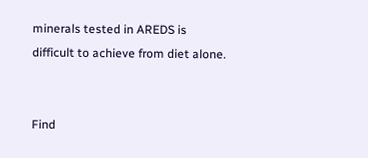minerals tested in AREDS is difficult to achieve from diet alone.


Find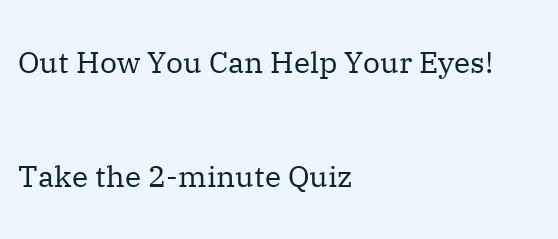Out How You Can Help Your Eyes!

Take the 2-minute Quiz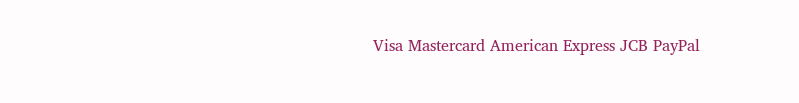Visa Mastercard American Express JCB PayPal